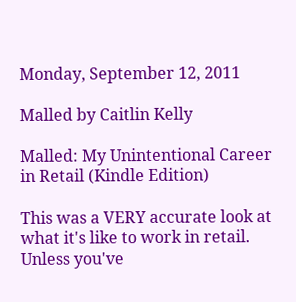Monday, September 12, 2011

Malled by Caitlin Kelly

Malled: My Unintentional Career in Retail (Kindle Edition)

This was a VERY accurate look at what it's like to work in retail. Unless you've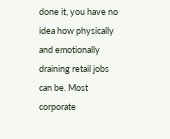done it, you have no idea how physically and emotionally draining retail jobs can be. Most corporate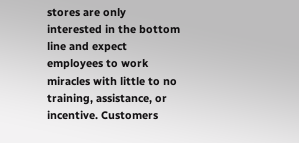stores are only interested in the bottom line and expect employees to work miracles with little to no training, assistance, or incentive. Customers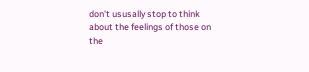don't ususally stop to think about the feelings of those on the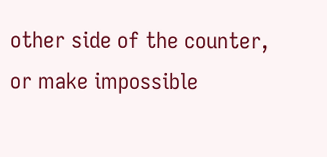other side of the counter, or make impossible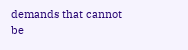demands that cannot be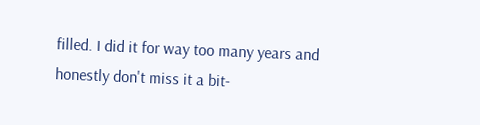filled. I did it for way too many years and honestly don't miss it a bit-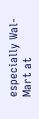especially Wal-Mart at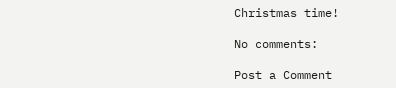Christmas time!

No comments:

Post a Comment